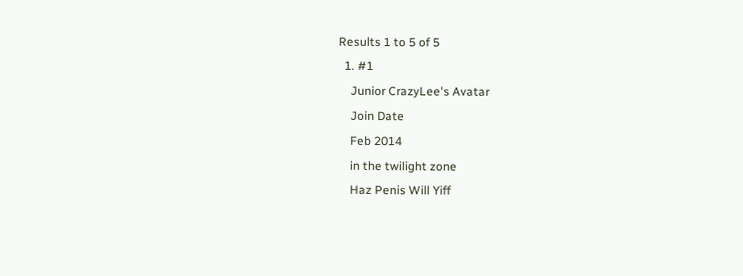Results 1 to 5 of 5
  1. #1
    Junior CrazyLee's Avatar
    Join Date
    Feb 2014
    in the twilight zone
    Haz Penis Will Yiff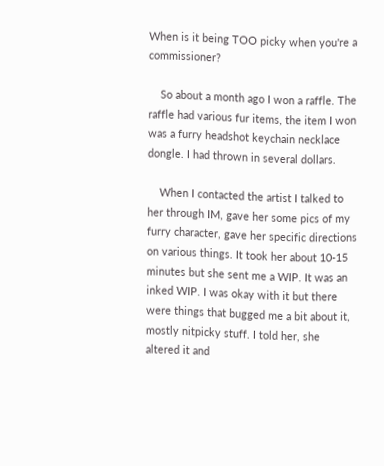When is it being TOO picky when you're a commissioner?

    So about a month ago I won a raffle. The raffle had various fur items, the item I won was a furry headshot keychain necklace dongle. I had thrown in several dollars.

    When I contacted the artist I talked to her through IM, gave her some pics of my furry character, gave her specific directions on various things. It took her about 10-15 minutes but she sent me a WIP. It was an inked WIP. I was okay with it but there were things that bugged me a bit about it, mostly nitpicky stuff. I told her, she altered it and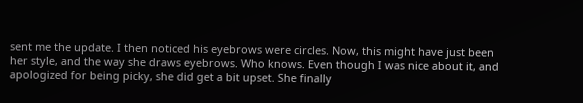sent me the update. I then noticed his eyebrows were circles. Now, this might have just been her style, and the way she draws eyebrows. Who knows. Even though I was nice about it, and apologized for being picky, she did get a bit upset. She finally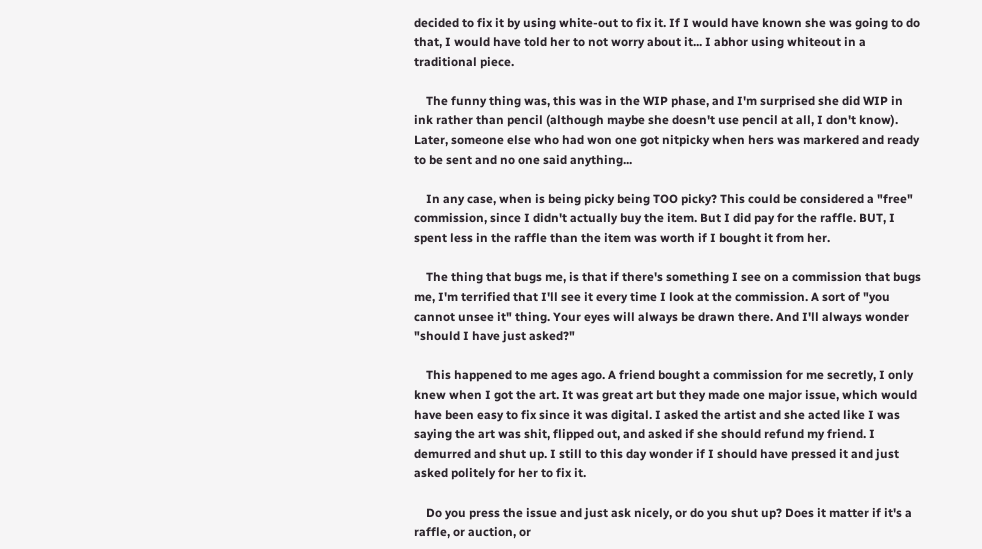decided to fix it by using white-out to fix it. If I would have known she was going to do that, I would have told her to not worry about it... I abhor using whiteout in a traditional piece.

    The funny thing was, this was in the WIP phase, and I'm surprised she did WIP in ink rather than pencil (although maybe she doesn't use pencil at all, I don't know). Later, someone else who had won one got nitpicky when hers was markered and ready to be sent and no one said anything...

    In any case, when is being picky being TOO picky? This could be considered a "free" commission, since I didn't actually buy the item. But I did pay for the raffle. BUT, I spent less in the raffle than the item was worth if I bought it from her.

    The thing that bugs me, is that if there's something I see on a commission that bugs me, I'm terrified that I'll see it every time I look at the commission. A sort of "you cannot unsee it" thing. Your eyes will always be drawn there. And I'll always wonder "should I have just asked?"

    This happened to me ages ago. A friend bought a commission for me secretly, I only knew when I got the art. It was great art but they made one major issue, which would have been easy to fix since it was digital. I asked the artist and she acted like I was saying the art was shit, flipped out, and asked if she should refund my friend. I demurred and shut up. I still to this day wonder if I should have pressed it and just asked politely for her to fix it.

    Do you press the issue and just ask nicely, or do you shut up? Does it matter if it's a raffle, or auction, or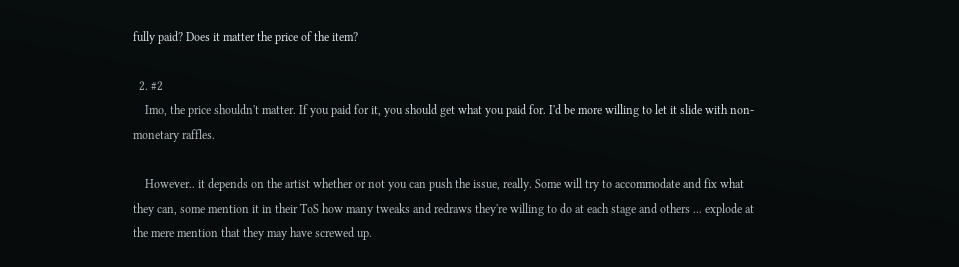fully paid? Does it matter the price of the item?

  2. #2
    Imo, the price shouldn't matter. If you paid for it, you should get what you paid for. I'd be more willing to let it slide with non-monetary raffles.

    However.. it depends on the artist whether or not you can push the issue, really. Some will try to accommodate and fix what they can, some mention it in their ToS how many tweaks and redraws they're willing to do at each stage and others ... explode at the mere mention that they may have screwed up.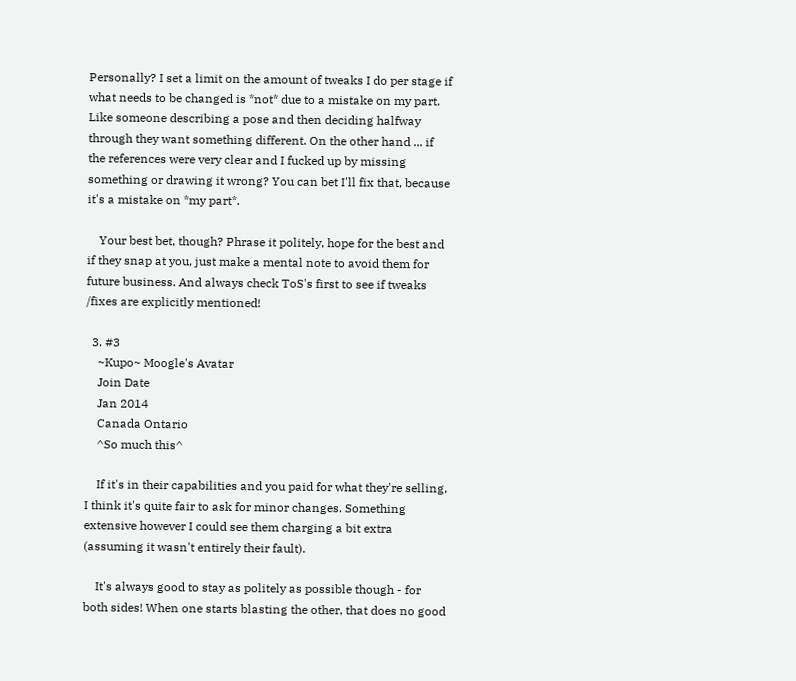Personally? I set a limit on the amount of tweaks I do per stage if what needs to be changed is *not* due to a mistake on my part. Like someone describing a pose and then deciding halfway through they want something different. On the other hand ... if the references were very clear and I fucked up by missing something or drawing it wrong? You can bet I'll fix that, because it's a mistake on *my part*.

    Your best bet, though? Phrase it politely, hope for the best and if they snap at you, just make a mental note to avoid them for future business. And always check ToS's first to see if tweaks /fixes are explicitly mentioned!

  3. #3
    ~Kupo~ Moogle's Avatar
    Join Date
    Jan 2014
    Canada Ontario
    ^So much this^

    If it's in their capabilities and you paid for what they're selling, I think it's quite fair to ask for minor changes. Something extensive however I could see them charging a bit extra (assuming it wasn't entirely their fault).

    It's always good to stay as politely as possible though - for both sides! When one starts blasting the other, that does no good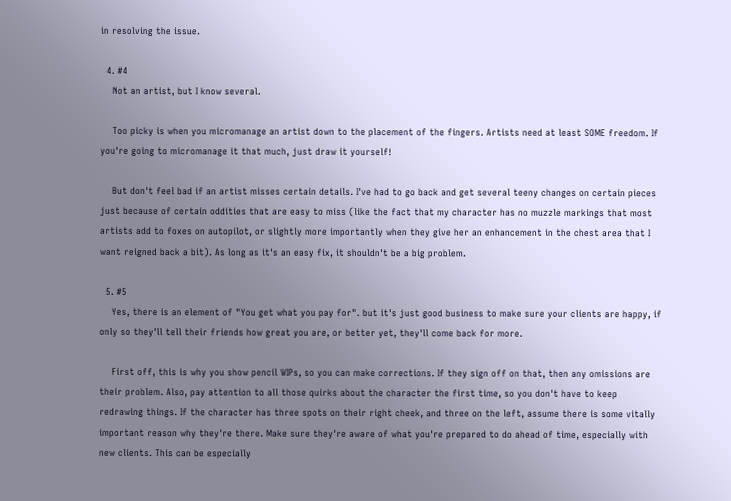in resolving the issue.

  4. #4
    Not an artist, but I know several.

    Too picky is when you micromanage an artist down to the placement of the fingers. Artists need at least SOME freedom. If you're going to micromanage it that much, just draw it yourself!

    But don't feel bad if an artist misses certain details. I've had to go back and get several teeny changes on certain pieces just because of certain oddities that are easy to miss (like the fact that my character has no muzzle markings that most artists add to foxes on autopilot, or slightly more importantly when they give her an enhancement in the chest area that I want reigned back a bit). As long as it's an easy fix, it shouldn't be a big problem.

  5. #5
    Yes, there is an element of "You get what you pay for". but it's just good business to make sure your clients are happy, if only so they'll tell their friends how great you are, or better yet, they'll come back for more.

    First off, this is why you show pencil WIPs, so you can make corrections. If they sign off on that, then any omissions are their problem. Also, pay attention to all those quirks about the character the first time, so you don't have to keep redrawing things. If the character has three spots on their right cheek, and three on the left, assume there is some vitally important reason why they're there. Make sure they're aware of what you're prepared to do ahead of time, especially with new clients. This can be especially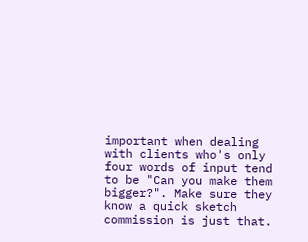important when dealing with clients who's only four words of input tend to be "Can you make them bigger?". Make sure they know a quick sketch commission is just that.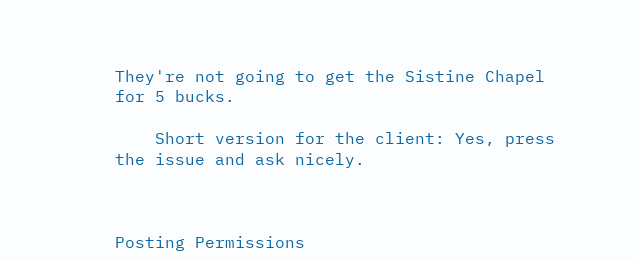They're not going to get the Sistine Chapel for 5 bucks.

    Short version for the client: Yes, press the issue and ask nicely.



Posting Permissions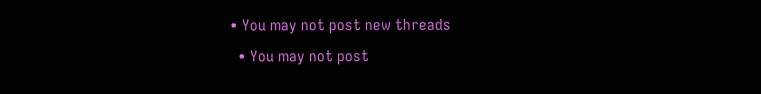• You may not post new threads
  • You may not post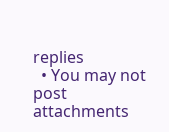replies
  • You may not post attachments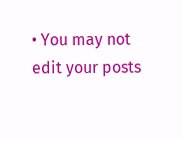• You may not edit your posts